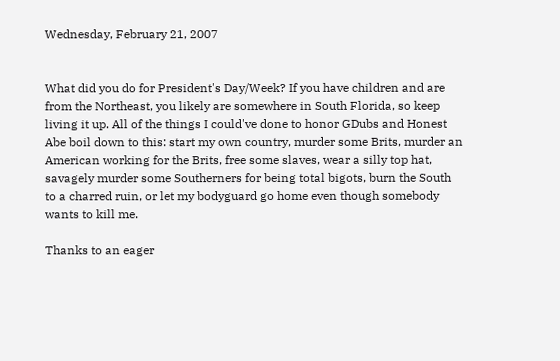Wednesday, February 21, 2007


What did you do for President's Day/Week? If you have children and are from the Northeast, you likely are somewhere in South Florida, so keep living it up. All of the things I could've done to honor GDubs and Honest Abe boil down to this: start my own country, murder some Brits, murder an American working for the Brits, free some slaves, wear a silly top hat, savagely murder some Southerners for being total bigots, burn the South to a charred ruin, or let my bodyguard go home even though somebody wants to kill me.

Thanks to an eager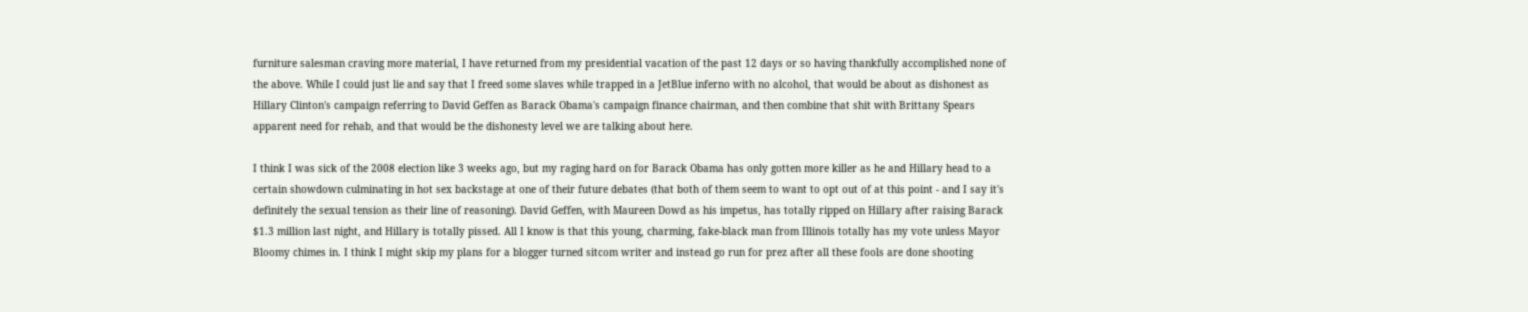furniture salesman craving more material, I have returned from my presidential vacation of the past 12 days or so having thankfully accomplished none of the above. While I could just lie and say that I freed some slaves while trapped in a JetBlue inferno with no alcohol, that would be about as dishonest as Hillary Clinton's campaign referring to David Geffen as Barack Obama's campaign finance chairman, and then combine that shit with Brittany Spears apparent need for rehab, and that would be the dishonesty level we are talking about here.

I think I was sick of the 2008 election like 3 weeks ago, but my raging hard on for Barack Obama has only gotten more killer as he and Hillary head to a certain showdown culminating in hot sex backstage at one of their future debates (that both of them seem to want to opt out of at this point - and I say it's definitely the sexual tension as their line of reasoning). David Geffen, with Maureen Dowd as his impetus, has totally ripped on Hillary after raising Barack $1.3 million last night, and Hillary is totally pissed. All I know is that this young, charming, fake-black man from Illinois totally has my vote unless Mayor Bloomy chimes in. I think I might skip my plans for a blogger turned sitcom writer and instead go run for prez after all these fools are done shooting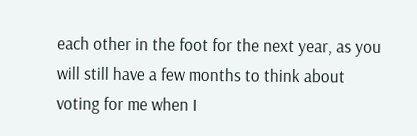each other in the foot for the next year, as you will still have a few months to think about voting for me when I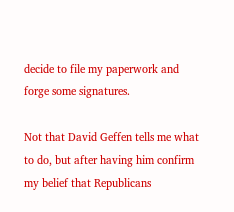decide to file my paperwork and forge some signatures.

Not that David Geffen tells me what to do, but after having him confirm my belief that Republicans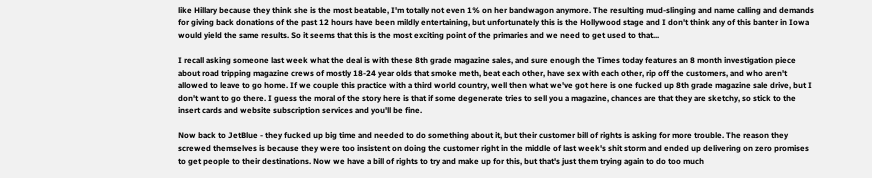like Hillary because they think she is the most beatable, I'm totally not even 1% on her bandwagon anymore. The resulting mud-slinging and name calling and demands for giving back donations of the past 12 hours have been mildly entertaining, but unfortunately this is the Hollywood stage and I don't think any of this banter in Iowa would yield the same results. So it seems that this is the most exciting point of the primaries and we need to get used to that...

I recall asking someone last week what the deal is with these 8th grade magazine sales, and sure enough the Times today features an 8 month investigation piece about road tripping magazine crews of mostly 18-24 year olds that smoke meth, beat each other, have sex with each other, rip off the customers, and who aren't allowed to leave to go home. If we couple this practice with a third world country, well then what we've got here is one fucked up 8th grade magazine sale drive, but I don't want to go there. I guess the moral of the story here is that if some degenerate tries to sell you a magazine, chances are that they are sketchy, so stick to the insert cards and website subscription services and you'll be fine.

Now back to JetBlue - they fucked up big time and needed to do something about it, but their customer bill of rights is asking for more trouble. The reason they screwed themselves is because they were too insistent on doing the customer right in the middle of last week's shit storm and ended up delivering on zero promises to get people to their destinations. Now we have a bill of rights to try and make up for this, but that's just them trying again to do too much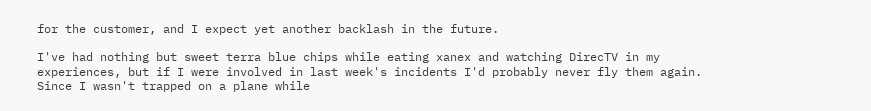for the customer, and I expect yet another backlash in the future.

I've had nothing but sweet terra blue chips while eating xanex and watching DirecTV in my experiences, but if I were involved in last week's incidents I'd probably never fly them again. Since I wasn't trapped on a plane while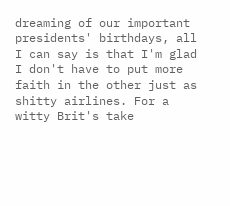dreaming of our important presidents' birthdays, all I can say is that I'm glad I don't have to put more faith in the other just as shitty airlines. For a witty Brit's take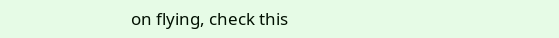on flying, check this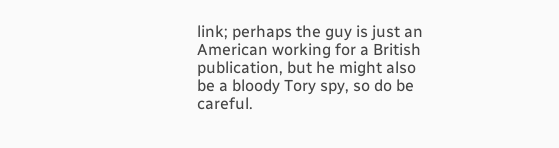link; perhaps the guy is just an American working for a British publication, but he might also be a bloody Tory spy, so do be careful.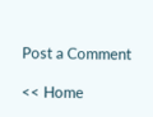Post a Comment

<< Home